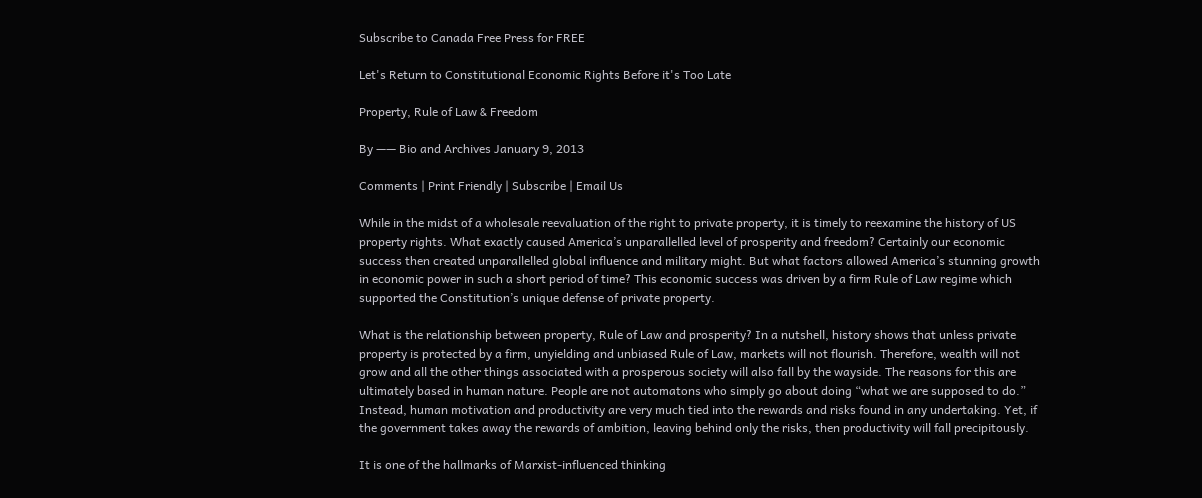Subscribe to Canada Free Press for FREE

Let's Return to Constitutional Economic Rights Before it's Too Late

Property, Rule of Law & Freedom

By —— Bio and Archives January 9, 2013

Comments | Print Friendly | Subscribe | Email Us

While in the midst of a wholesale reevaluation of the right to private property, it is timely to reexamine the history of US property rights. What exactly caused America’s unparallelled level of prosperity and freedom? Certainly our economic success then created unparallelled global influence and military might. But what factors allowed America’s stunning growth in economic power in such a short period of time? This economic success was driven by a firm Rule of Law regime which supported the Constitution’s unique defense of private property.

What is the relationship between property, Rule of Law and prosperity? In a nutshell, history shows that unless private property is protected by a firm, unyielding and unbiased Rule of Law, markets will not flourish. Therefore, wealth will not grow and all the other things associated with a prosperous society will also fall by the wayside. The reasons for this are ultimately based in human nature. People are not automatons who simply go about doing “what we are supposed to do.” Instead, human motivation and productivity are very much tied into the rewards and risks found in any undertaking. Yet, if the government takes away the rewards of ambition, leaving behind only the risks, then productivity will fall precipitously.

It is one of the hallmarks of Marxist-influenced thinking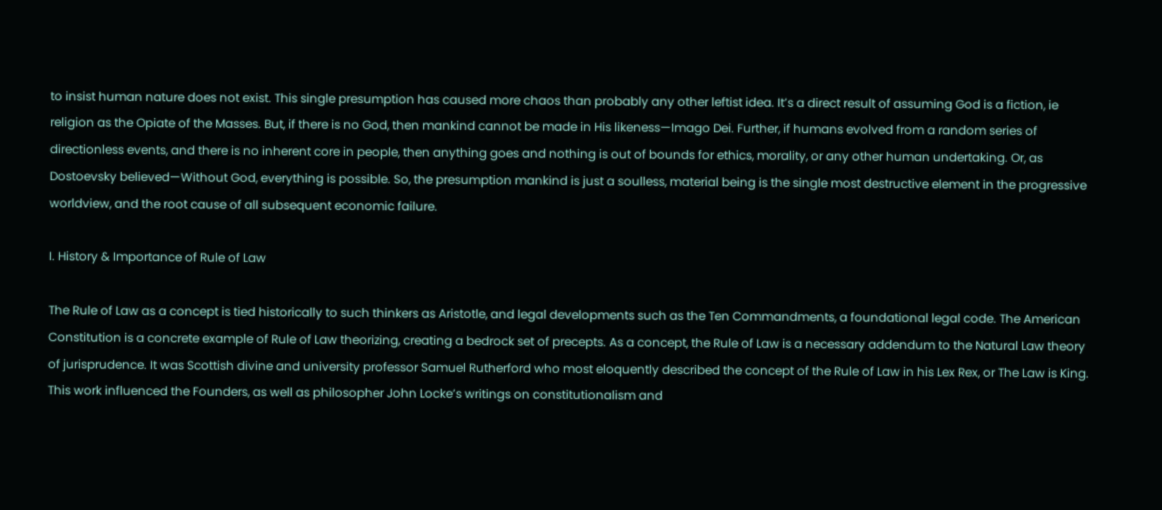to insist human nature does not exist. This single presumption has caused more chaos than probably any other leftist idea. It’s a direct result of assuming God is a fiction, ie religion as the Opiate of the Masses. But, if there is no God, then mankind cannot be made in His likeness—Imago Dei. Further, if humans evolved from a random series of directionless events, and there is no inherent core in people, then anything goes and nothing is out of bounds for ethics, morality, or any other human undertaking. Or, as Dostoevsky believed—Without God, everything is possible. So, the presumption mankind is just a soulless, material being is the single most destructive element in the progressive worldview, and the root cause of all subsequent economic failure.

I. History & Importance of Rule of Law

The Rule of Law as a concept is tied historically to such thinkers as Aristotle, and legal developments such as the Ten Commandments, a foundational legal code. The American Constitution is a concrete example of Rule of Law theorizing, creating a bedrock set of precepts. As a concept, the Rule of Law is a necessary addendum to the Natural Law theory of jurisprudence. It was Scottish divine and university professor Samuel Rutherford who most eloquently described the concept of the Rule of Law in his Lex Rex, or The Law is King. This work influenced the Founders, as well as philosopher John Locke’s writings on constitutionalism and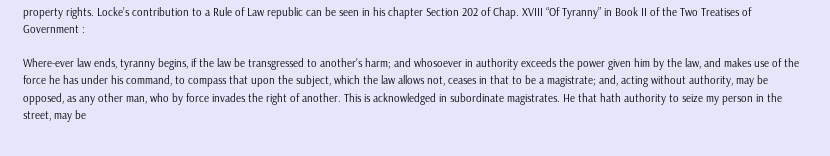property rights. Locke’s contribution to a Rule of Law republic can be seen in his chapter Section 202 of Chap. XVIII “Of Tyranny” in Book II of the Two Treatises of Government :

Where-ever law ends, tyranny begins, if the law be transgressed to another’s harm; and whosoever in authority exceeds the power given him by the law, and makes use of the force he has under his command, to compass that upon the subject, which the law allows not, ceases in that to be a magistrate; and, acting without authority, may be opposed, as any other man, who by force invades the right of another. This is acknowledged in subordinate magistrates. He that hath authority to seize my person in the street, may be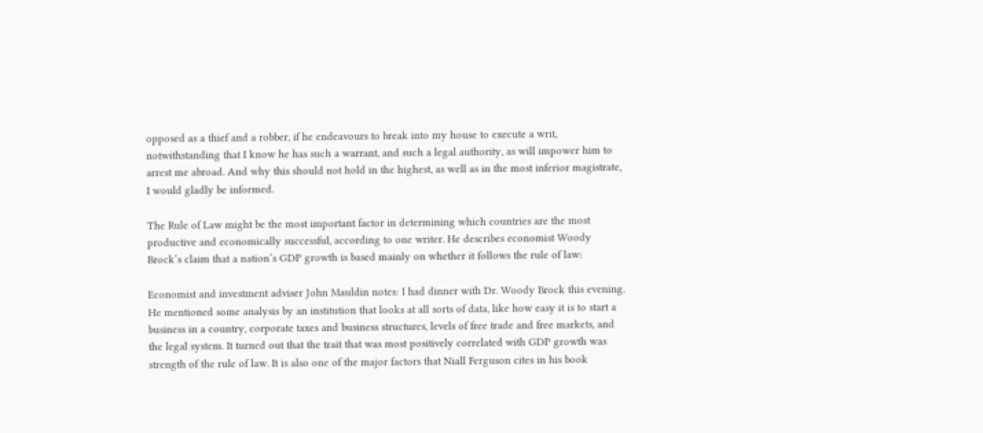opposed as a thief and a robber, if he endeavours to break into my house to execute a writ, notwithstanding that I know he has such a warrant, and such a legal authority, as will impower him to arrest me abroad. And why this should not hold in the highest, as well as in the most inferior magistrate, I would gladly be informed.

The Rule of Law might be the most important factor in determining which countries are the most productive and economically successful, according to one writer. He describes economist Woody Brock’s claim that a nation’s GDP growth is based mainly on whether it follows the rule of law:

Economist and investment adviser John Mauldin notes: I had dinner with Dr. Woody Brock this evening. He mentioned some analysis by an institution that looks at all sorts of data, like how easy it is to start a business in a country, corporate taxes and business structures, levels of free trade and free markets, and the legal system. It turned out that the trait that was most positively correlated with GDP growth was strength of the rule of law. It is also one of the major factors that Niall Ferguson cites in his book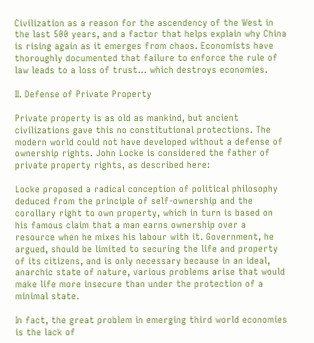Civilization as a reason for the ascendency of the West in the last 500 years, and a factor that helps explain why China is rising again as it emerges from chaos. Economists have thoroughly documented that failure to enforce the rule of law leads to a loss of trust… which destroys economies.

II. Defense of Private Property

Private property is as old as mankind, but ancient civilizations gave this no constitutional protections. The modern world could not have developed without a defense of ownership rights. John Locke is considered the father of private property rights, as described here:

Locke proposed a radical conception of political philosophy deduced from the principle of self-ownership and the corollary right to own property, which in turn is based on his famous claim that a man earns ownership over a resource when he mixes his labour with it. Government, he argued, should be limited to securing the life and property of its citizens, and is only necessary because in an ideal, anarchic state of nature, various problems arise that would make life more insecure than under the protection of a minimal state.

In fact, the great problem in emerging third world economies is the lack of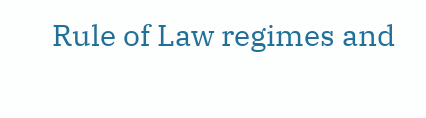Rule of Law regimes and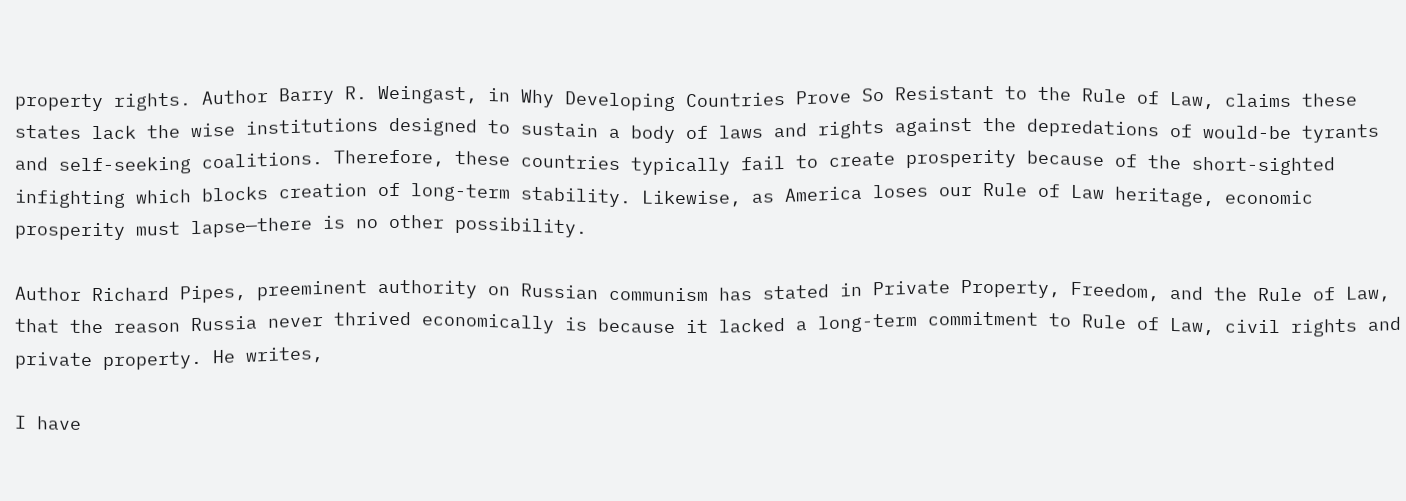property rights. Author Barry R. Weingast, in Why Developing Countries Prove So Resistant to the Rule of Law, claims these states lack the wise institutions designed to sustain a body of laws and rights against the depredations of would-be tyrants and self-seeking coalitions. Therefore, these countries typically fail to create prosperity because of the short-sighted infighting which blocks creation of long-term stability. Likewise, as America loses our Rule of Law heritage, economic prosperity must lapse—there is no other possibility.

Author Richard Pipes, preeminent authority on Russian communism has stated in Private Property, Freedom, and the Rule of Law, that the reason Russia never thrived economically is because it lacked a long-term commitment to Rule of Law, civil rights and private property. He writes,

I have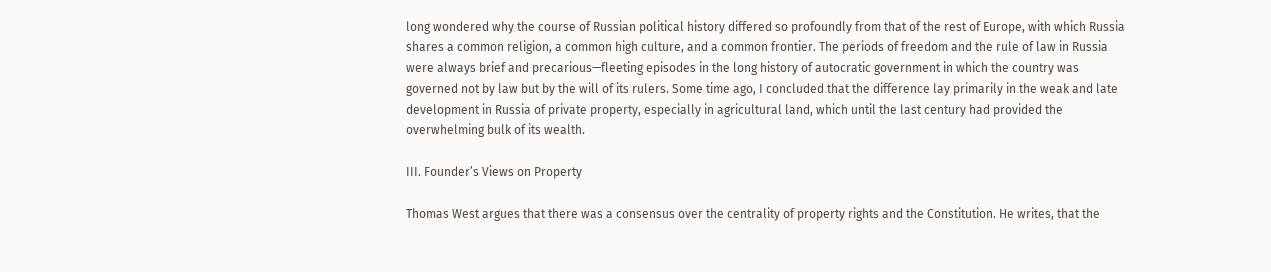long wondered why the course of Russian political history differed so profoundly from that of the rest of Europe, with which Russia shares a common religion, a common high culture, and a common frontier. The periods of freedom and the rule of law in Russia were always brief and precarious—fleeting episodes in the long history of autocratic government in which the country was governed not by law but by the will of its rulers. Some time ago, I concluded that the difference lay primarily in the weak and late development in Russia of private property, especially in agricultural land, which until the last century had provided the overwhelming bulk of its wealth.

III. Founder’s Views on Property

Thomas West argues that there was a consensus over the centrality of property rights and the Constitution. He writes, that the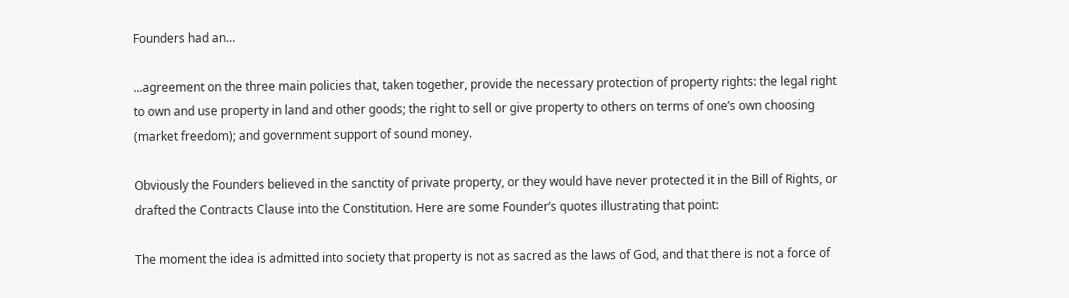Founders had an…

...agreement on the three main policies that, taken together, provide the necessary protection of property rights: the legal right to own and use property in land and other goods; the right to sell or give property to others on terms of one’s own choosing (market freedom); and government support of sound money.

Obviously the Founders believed in the sanctity of private property, or they would have never protected it in the Bill of Rights, or drafted the Contracts Clause into the Constitution. Here are some Founder’s quotes illustrating that point:

The moment the idea is admitted into society that property is not as sacred as the laws of God, and that there is not a force of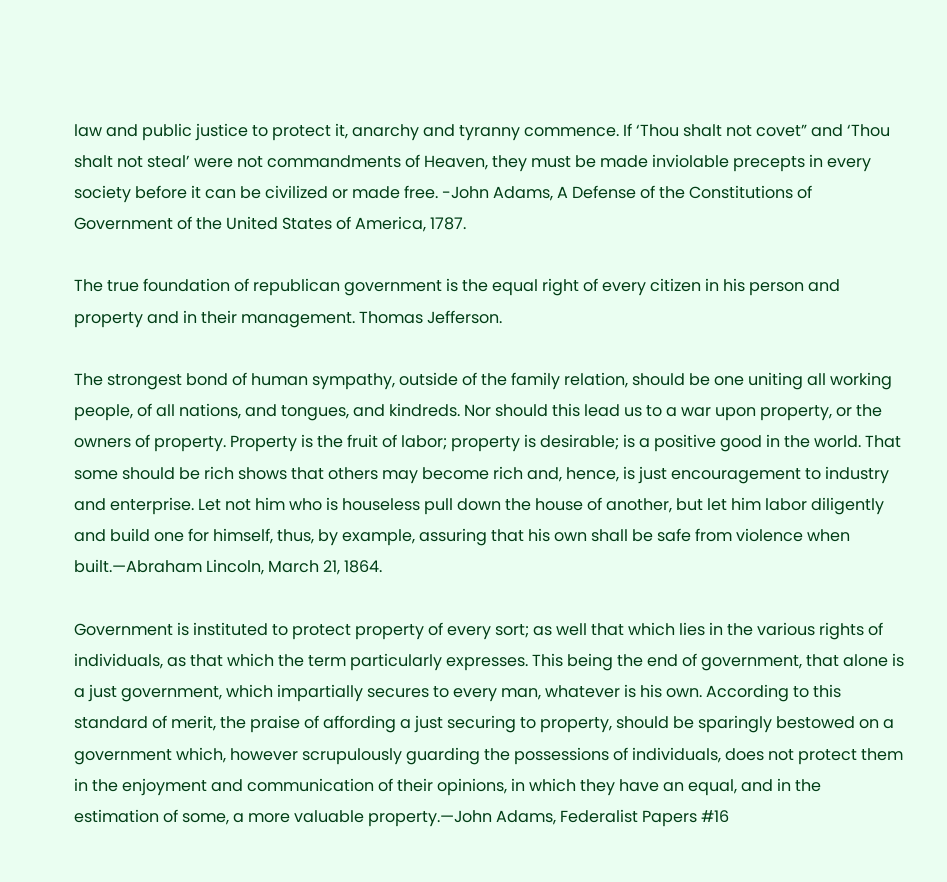law and public justice to protect it, anarchy and tyranny commence. If ‘Thou shalt not covet” and ‘Thou shalt not steal’ were not commandments of Heaven, they must be made inviolable precepts in every society before it can be civilized or made free. -John Adams, A Defense of the Constitutions of Government of the United States of America, 1787.

The true foundation of republican government is the equal right of every citizen in his person and property and in their management. Thomas Jefferson.

The strongest bond of human sympathy, outside of the family relation, should be one uniting all working people, of all nations, and tongues, and kindreds. Nor should this lead us to a war upon property, or the owners of property. Property is the fruit of labor; property is desirable; is a positive good in the world. That some should be rich shows that others may become rich and, hence, is just encouragement to industry and enterprise. Let not him who is houseless pull down the house of another, but let him labor diligently and build one for himself, thus, by example, assuring that his own shall be safe from violence when built.—Abraham Lincoln, March 21, 1864.

Government is instituted to protect property of every sort; as well that which lies in the various rights of individuals, as that which the term particularly expresses. This being the end of government, that alone is a just government, which impartially secures to every man, whatever is his own. According to this standard of merit, the praise of affording a just securing to property, should be sparingly bestowed on a government which, however scrupulously guarding the possessions of individuals, does not protect them in the enjoyment and communication of their opinions, in which they have an equal, and in the estimation of some, a more valuable property.—John Adams, Federalist Papers #16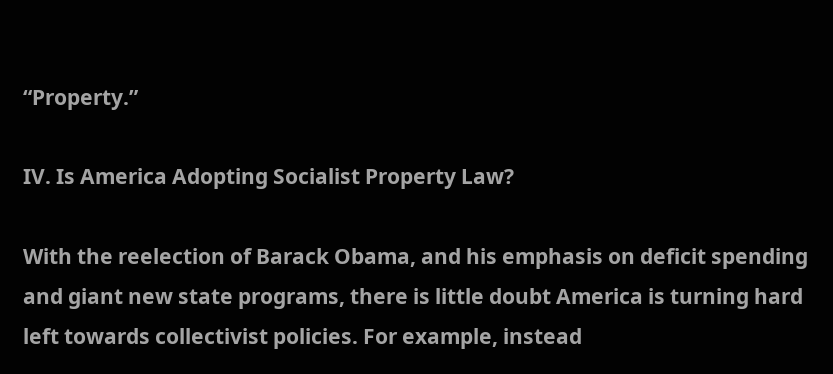“Property.”

IV. Is America Adopting Socialist Property Law?

With the reelection of Barack Obama, and his emphasis on deficit spending and giant new state programs, there is little doubt America is turning hard left towards collectivist policies. For example, instead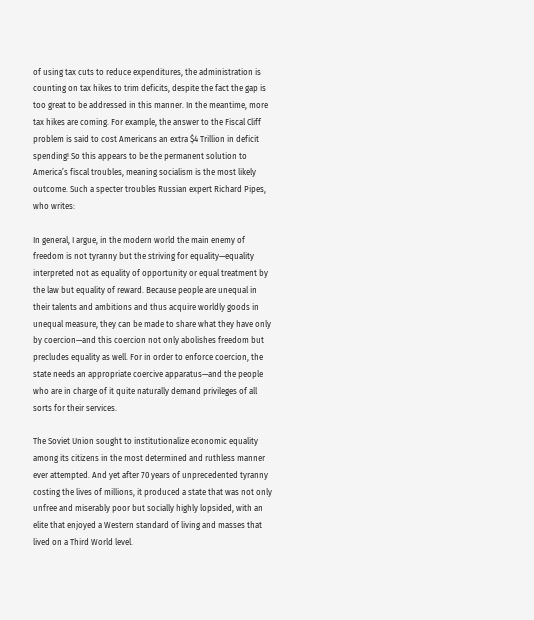of using tax cuts to reduce expenditures, the administration is counting on tax hikes to trim deficits, despite the fact the gap is too great to be addressed in this manner. In the meantime, more tax hikes are coming. For example, the answer to the Fiscal Cliff problem is said to cost Americans an extra $4 Trillion in deficit spending! So this appears to be the permanent solution to America’s fiscal troubles, meaning socialism is the most likely outcome. Such a specter troubles Russian expert Richard Pipes, who writes:

In general, I argue, in the modern world the main enemy of freedom is not tyranny but the striving for equality—equality interpreted not as equality of opportunity or equal treatment by the law but equality of reward. Because people are unequal in their talents and ambitions and thus acquire worldly goods in unequal measure, they can be made to share what they have only by coercion—and this coercion not only abolishes freedom but precludes equality as well. For in order to enforce coercion, the state needs an appropriate coercive apparatus—and the people who are in charge of it quite naturally demand privileges of all sorts for their services.

The Soviet Union sought to institutionalize economic equality among its citizens in the most determined and ruthless manner ever attempted. And yet after 70 years of unprecedented tyranny costing the lives of millions, it produced a state that was not only unfree and miserably poor but socially highly lopsided, with an elite that enjoyed a Western standard of living and masses that lived on a Third World level.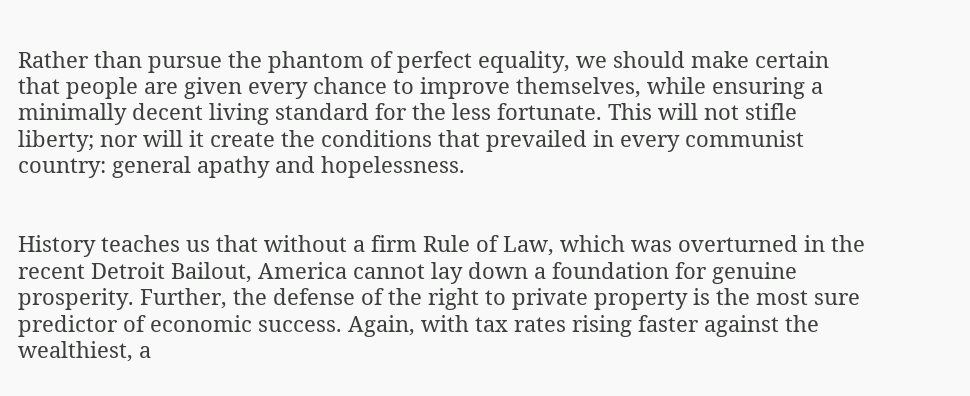Rather than pursue the phantom of perfect equality, we should make certain that people are given every chance to improve themselves, while ensuring a minimally decent living standard for the less fortunate. This will not stifle liberty; nor will it create the conditions that prevailed in every communist country: general apathy and hopelessness.


History teaches us that without a firm Rule of Law, which was overturned in the recent Detroit Bailout, America cannot lay down a foundation for genuine prosperity. Further, the defense of the right to private property is the most sure predictor of economic success. Again, with tax rates rising faster against the wealthiest, a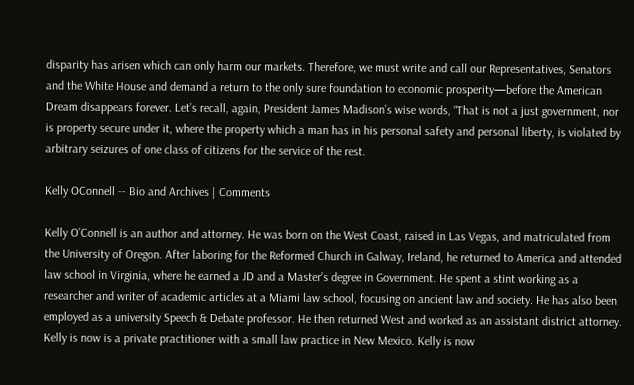disparity has arisen which can only harm our markets. Therefore, we must write and call our Representatives, Senators and the White House and demand a return to the only sure foundation to economic prosperity—before the American Dream disappears forever. Let’s recall, again, President James Madison’s wise words, “That is not a just government, nor is property secure under it, where the property which a man has in his personal safety and personal liberty, is violated by arbitrary seizures of one class of citizens for the service of the rest.

Kelly OConnell -- Bio and Archives | Comments

Kelly O’Connell is an author and attorney. He was born on the West Coast, raised in Las Vegas, and matriculated from the University of Oregon. After laboring for the Reformed Church in Galway, Ireland, he returned to America and attended law school in Virginia, where he earned a JD and a Master’s degree in Government. He spent a stint working as a researcher and writer of academic articles at a Miami law school, focusing on ancient law and society. He has also been employed as a university Speech & Debate professor. He then returned West and worked as an assistant district attorney. Kelly is now is a private practitioner with a small law practice in New Mexico. Kelly is now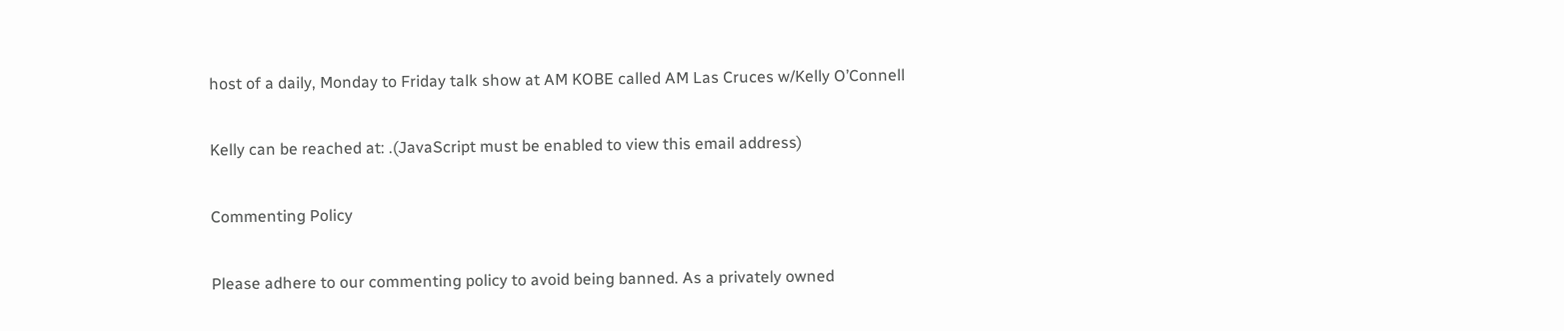host of a daily, Monday to Friday talk show at AM KOBE called AM Las Cruces w/Kelly O’Connell

Kelly can be reached at: .(JavaScript must be enabled to view this email address)

Commenting Policy

Please adhere to our commenting policy to avoid being banned. As a privately owned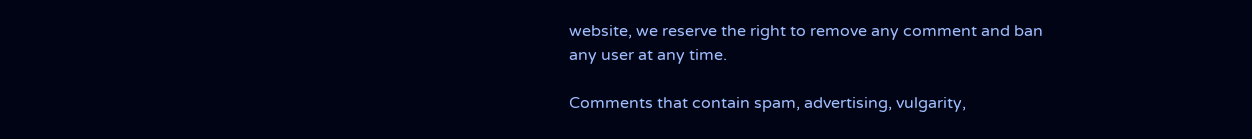website, we reserve the right to remove any comment and ban any user at any time.

Comments that contain spam, advertising, vulgarity,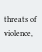threats of violence,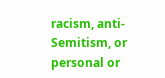racism, anti-Semitism, or personal or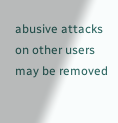abusive attacks on other users may be removed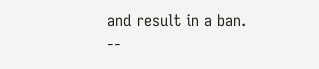and result in a ban.
--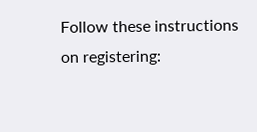Follow these instructions on registering: